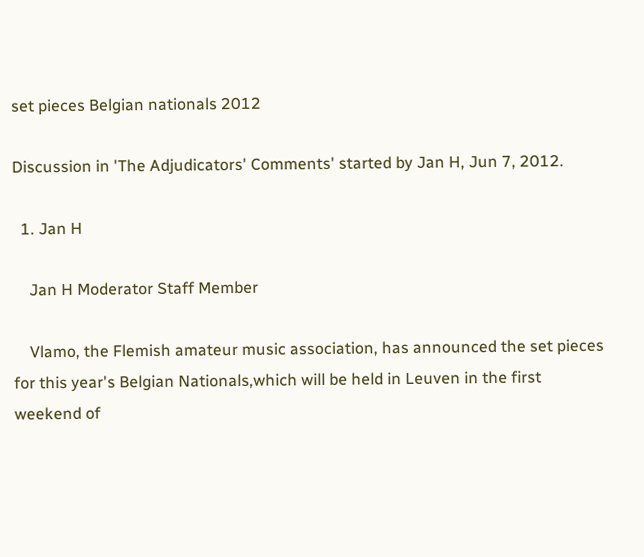set pieces Belgian nationals 2012

Discussion in 'The Adjudicators' Comments' started by Jan H, Jun 7, 2012.

  1. Jan H

    Jan H Moderator Staff Member

    Vlamo, the Flemish amateur music association, has announced the set pieces for this year's Belgian Nationals,which will be held in Leuven in the first weekend of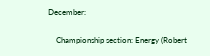December:

    Championship section: Energy (Robert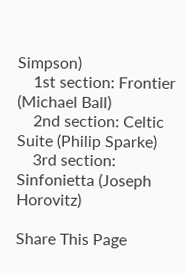Simpson)
    1st section: Frontier (Michael Ball)
    2nd section: Celtic Suite (Philip Sparke)
    3rd section: Sinfonietta (Joseph Horovitz)

Share This Page